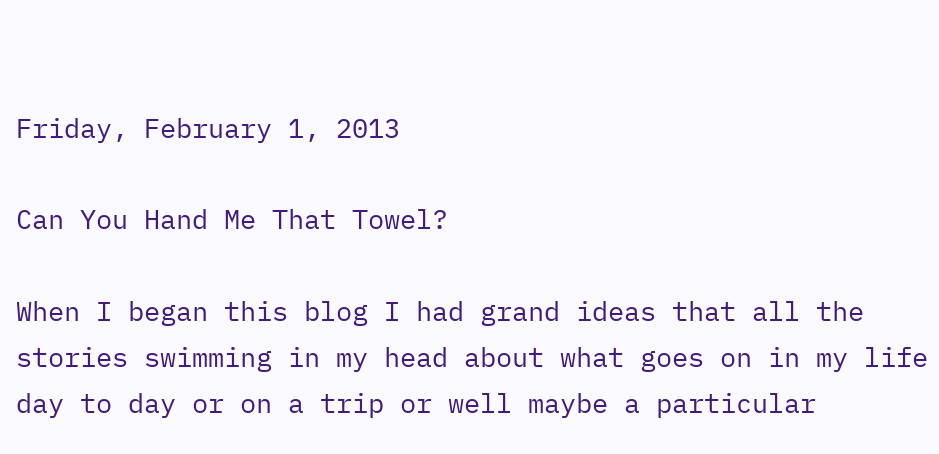Friday, February 1, 2013

Can You Hand Me That Towel?

When I began this blog I had grand ideas that all the stories swimming in my head about what goes on in my life day to day or on a trip or well maybe a particular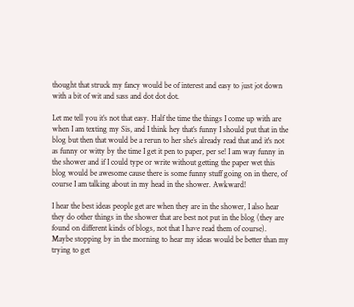thought that struck my fancy would be of interest and easy to just jot down with a bit of wit and sass and dot dot dot.

Let me tell you it’s not that easy. Half the time the things I come up with are when I am texting my Sis, and I think hey that’s funny I should put that in the blog but then that would be a rerun to her she’s already read that and it's not as funny or witty by the time I get it pen to paper, per se! I am way funny in the shower and if I could type or write without getting the paper wet this blog would be awesome cause there is some funny stuff going on in there, of course I am talking about in my head in the shower. Awkward!

I hear the best ideas people get are when they are in the shower, I also hear they do other things in the shower that are best not put in the blog (they are found on different kinds of blogs, not that I have read them of course).  Maybe stopping by in the morning to hear my ideas would be better than my trying to get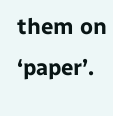them on ‘paper’.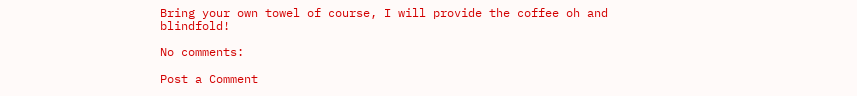Bring your own towel of course, I will provide the coffee oh and blindfold!

No comments:

Post a Comment